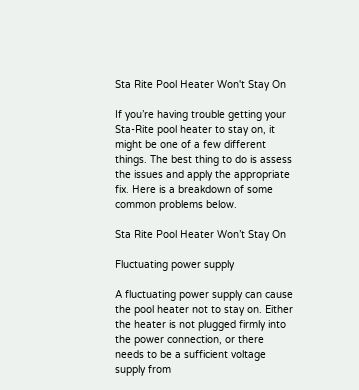Sta Rite Pool Heater Won't Stay On

If you’re having trouble getting your Sta-Rite pool heater to stay on, it might be one of a few different things. The best thing to do is assess the issues and apply the appropriate fix. Here is a breakdown of some common problems below.

Sta Rite Pool Heater Won’t Stay On

Fluctuating power supply

A fluctuating power supply can cause the pool heater not to stay on. Either the heater is not plugged firmly into the power connection, or there needs to be a sufficient voltage supply from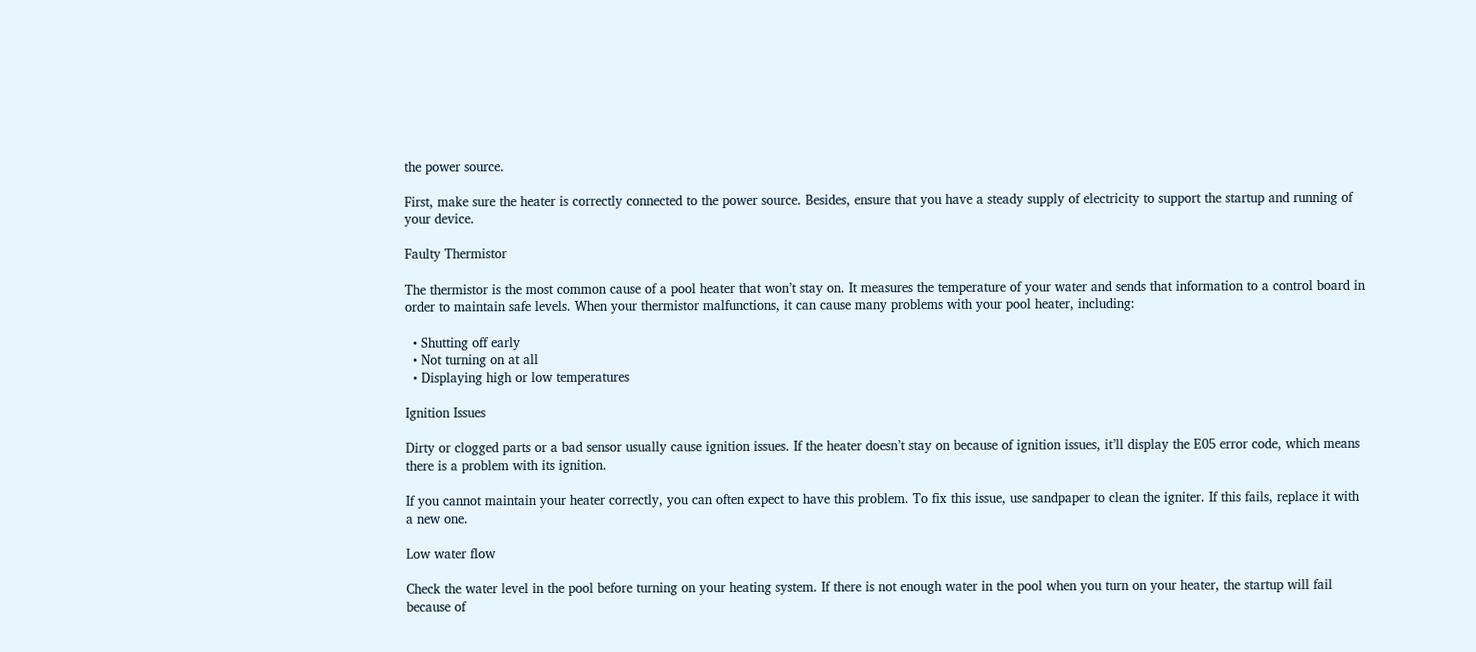the power source.

First, make sure the heater is correctly connected to the power source. Besides, ensure that you have a steady supply of electricity to support the startup and running of your device.

Faulty Thermistor

The thermistor is the most common cause of a pool heater that won’t stay on. It measures the temperature of your water and sends that information to a control board in order to maintain safe levels. When your thermistor malfunctions, it can cause many problems with your pool heater, including:

  • Shutting off early
  • Not turning on at all
  • Displaying high or low temperatures

Ignition Issues

Dirty or clogged parts or a bad sensor usually cause ignition issues. If the heater doesn’t stay on because of ignition issues, it’ll display the E05 error code, which means there is a problem with its ignition.

If you cannot maintain your heater correctly, you can often expect to have this problem. To fix this issue, use sandpaper to clean the igniter. If this fails, replace it with a new one.

Low water flow

Check the water level in the pool before turning on your heating system. If there is not enough water in the pool when you turn on your heater, the startup will fail because of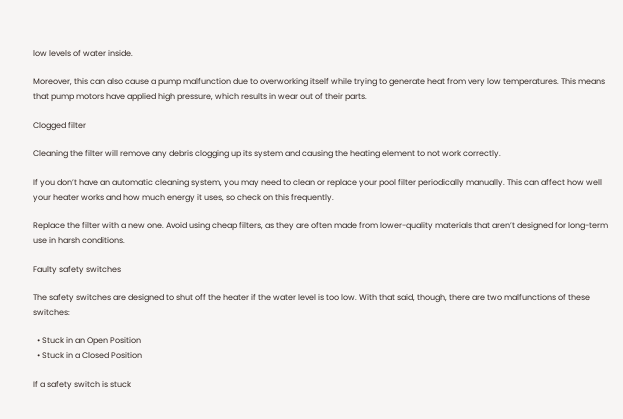low levels of water inside.

Moreover, this can also cause a pump malfunction due to overworking itself while trying to generate heat from very low temperatures. This means that pump motors have applied high pressure, which results in wear out of their parts.

Clogged filter

Cleaning the filter will remove any debris clogging up its system and causing the heating element to not work correctly.

If you don’t have an automatic cleaning system, you may need to clean or replace your pool filter periodically manually. This can affect how well your heater works and how much energy it uses, so check on this frequently.

Replace the filter with a new one. Avoid using cheap filters, as they are often made from lower-quality materials that aren’t designed for long-term use in harsh conditions.

Faulty safety switches

The safety switches are designed to shut off the heater if the water level is too low. With that said, though, there are two malfunctions of these switches:

  • Stuck in an Open Position
  • Stuck in a Closed Position

If a safety switch is stuck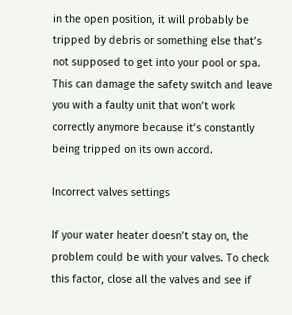in the open position, it will probably be tripped by debris or something else that’s not supposed to get into your pool or spa. This can damage the safety switch and leave you with a faulty unit that won’t work correctly anymore because it’s constantly being tripped on its own accord.

Incorrect valves settings

If your water heater doesn’t stay on, the problem could be with your valves. To check this factor, close all the valves and see if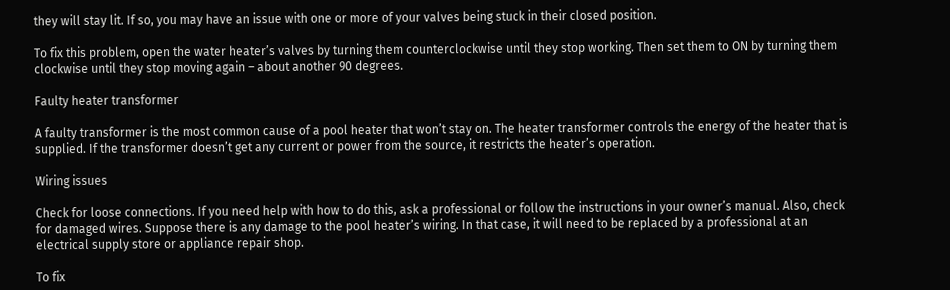they will stay lit. If so, you may have an issue with one or more of your valves being stuck in their closed position.

To fix this problem, open the water heater’s valves by turning them counterclockwise until they stop working. Then set them to ON by turning them clockwise until they stop moving again – about another 90 degrees.

Faulty heater transformer

A faulty transformer is the most common cause of a pool heater that won’t stay on. The heater transformer controls the energy of the heater that is supplied. If the transformer doesn’t get any current or power from the source, it restricts the heater’s operation.

Wiring issues

Check for loose connections. If you need help with how to do this, ask a professional or follow the instructions in your owner’s manual. Also, check for damaged wires. Suppose there is any damage to the pool heater’s wiring. In that case, it will need to be replaced by a professional at an electrical supply store or appliance repair shop.

To fix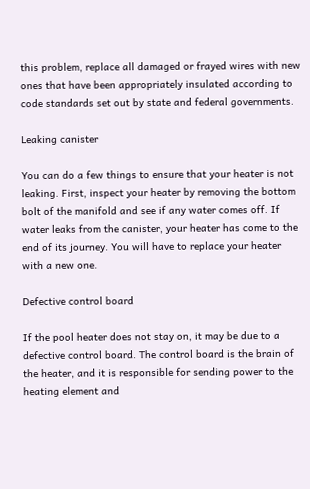this problem, replace all damaged or frayed wires with new ones that have been appropriately insulated according to code standards set out by state and federal governments.

Leaking canister

You can do a few things to ensure that your heater is not leaking. First, inspect your heater by removing the bottom bolt of the manifold and see if any water comes off. If water leaks from the canister, your heater has come to the end of its journey. You will have to replace your heater with a new one.

Defective control board

If the pool heater does not stay on, it may be due to a defective control board. The control board is the brain of the heater, and it is responsible for sending power to the heating element and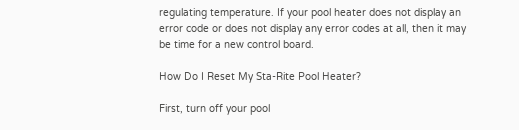regulating temperature. If your pool heater does not display an error code or does not display any error codes at all, then it may be time for a new control board.

How Do I Reset My Sta-Rite Pool Heater?

First, turn off your pool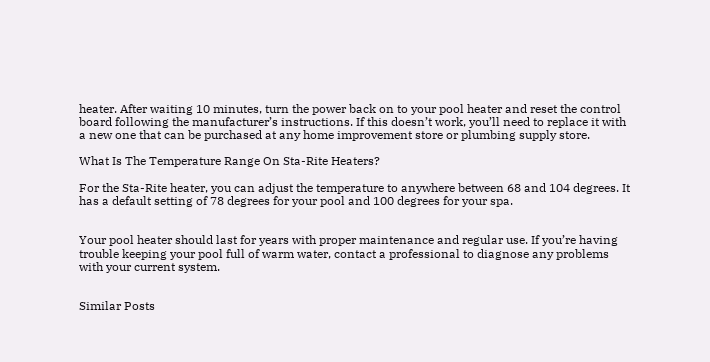heater. After waiting 10 minutes, turn the power back on to your pool heater and reset the control board following the manufacturer’s instructions. If this doesn’t work, you’ll need to replace it with a new one that can be purchased at any home improvement store or plumbing supply store.

What Is The Temperature Range On Sta-Rite Heaters?

For the Sta-Rite heater, you can adjust the temperature to anywhere between 68 and 104 degrees. It has a default setting of 78 degrees for your pool and 100 degrees for your spa.


Your pool heater should last for years with proper maintenance and regular use. If you’re having trouble keeping your pool full of warm water, contact a professional to diagnose any problems with your current system.


Similar Posts